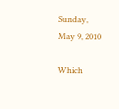Sunday, May 9, 2010

Which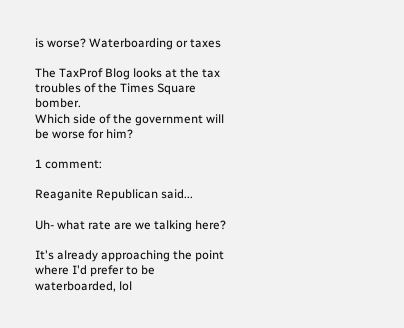is worse? Waterboarding or taxes

The TaxProf Blog looks at the tax troubles of the Times Square bomber.
Which side of the government will be worse for him?

1 comment:

Reaganite Republican said...

Uh- what rate are we talking here?

It's already approaching the point where I'd prefer to be waterboarded, lol